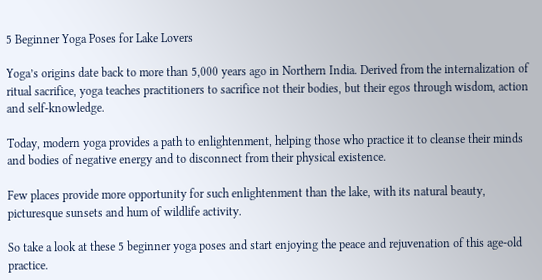5 Beginner Yoga Poses for Lake Lovers

Yoga’s origins date back to more than 5,000 years ago in Northern India. Derived from the internalization of ritual sacrifice, yoga teaches practitioners to sacrifice not their bodies, but their egos through wisdom, action and self-knowledge.

Today, modern yoga provides a path to enlightenment, helping those who practice it to cleanse their minds and bodies of negative energy and to disconnect from their physical existence.

Few places provide more opportunity for such enlightenment than the lake, with its natural beauty, picturesque sunsets and hum of wildlife activity.

So take a look at these 5 beginner yoga poses and start enjoying the peace and rejuvenation of this age-old practice.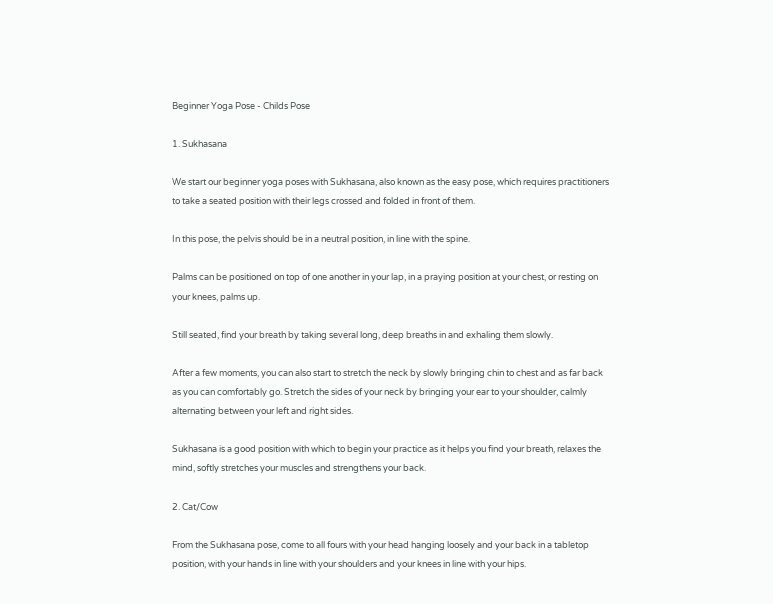Beginner Yoga Pose - Childs Pose

1. Sukhasana

We start our beginner yoga poses with Sukhasana, also known as the easy pose, which requires practitioners to take a seated position with their legs crossed and folded in front of them.

In this pose, the pelvis should be in a neutral position, in line with the spine.

Palms can be positioned on top of one another in your lap, in a praying position at your chest, or resting on your knees, palms up.

Still seated, find your breath by taking several long, deep breaths in and exhaling them slowly.

After a few moments, you can also start to stretch the neck by slowly bringing chin to chest and as far back as you can comfortably go. Stretch the sides of your neck by bringing your ear to your shoulder, calmly alternating between your left and right sides.

Sukhasana is a good position with which to begin your practice as it helps you find your breath, relaxes the mind, softly stretches your muscles and strengthens your back.

2. Cat/Cow

From the Sukhasana pose, come to all fours with your head hanging loosely and your back in a tabletop position, with your hands in line with your shoulders and your knees in line with your hips.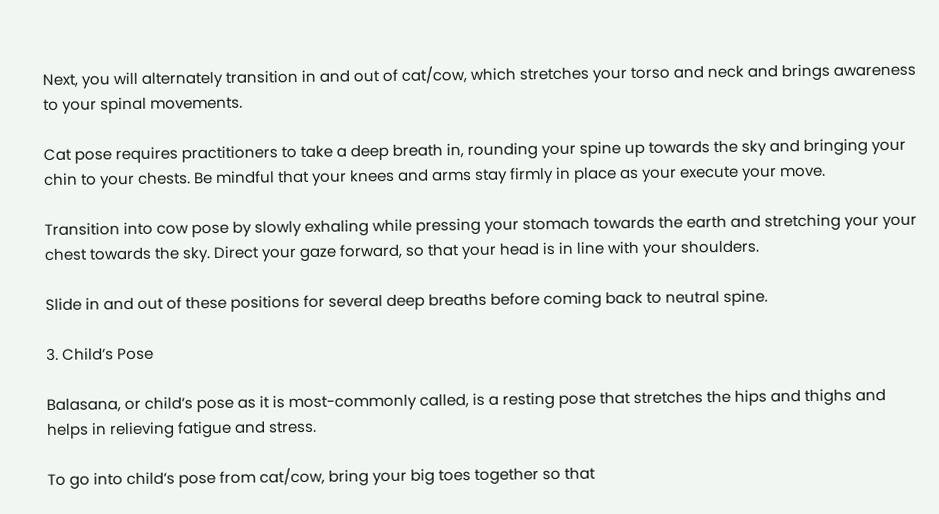Next, you will alternately transition in and out of cat/cow, which stretches your torso and neck and brings awareness to your spinal movements.

Cat pose requires practitioners to take a deep breath in, rounding your spine up towards the sky and bringing your chin to your chests. Be mindful that your knees and arms stay firmly in place as your execute your move.

Transition into cow pose by slowly exhaling while pressing your stomach towards the earth and stretching your your chest towards the sky. Direct your gaze forward, so that your head is in line with your shoulders.

Slide in and out of these positions for several deep breaths before coming back to neutral spine.

3. Child’s Pose

Balasana, or child’s pose as it is most-commonly called, is a resting pose that stretches the hips and thighs and helps in relieving fatigue and stress.

To go into child’s pose from cat/cow, bring your big toes together so that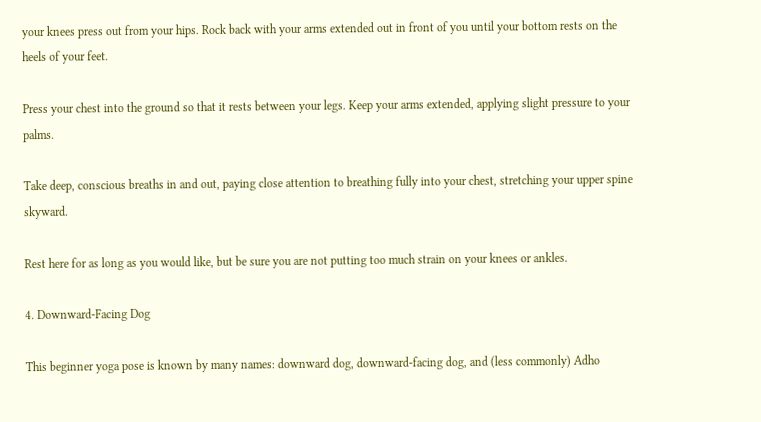your knees press out from your hips. Rock back with your arms extended out in front of you until your bottom rests on the heels of your feet.

Press your chest into the ground so that it rests between your legs. Keep your arms extended, applying slight pressure to your palms.

Take deep, conscious breaths in and out, paying close attention to breathing fully into your chest, stretching your upper spine skyward.

Rest here for as long as you would like, but be sure you are not putting too much strain on your knees or ankles.

4. Downward-Facing Dog

This beginner yoga pose is known by many names: downward dog, downward-facing dog, and (less commonly) Adho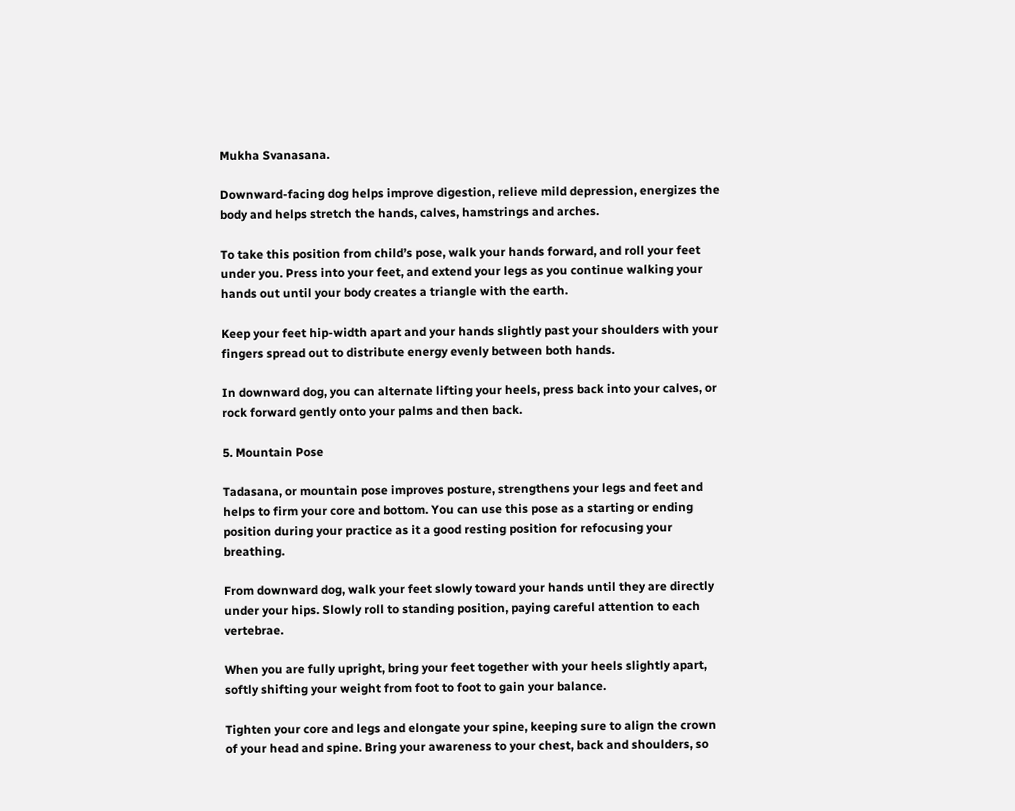Mukha Svanasana.

Downward-facing dog helps improve digestion, relieve mild depression, energizes the body and helps stretch the hands, calves, hamstrings and arches.

To take this position from child’s pose, walk your hands forward, and roll your feet under you. Press into your feet, and extend your legs as you continue walking your hands out until your body creates a triangle with the earth.

Keep your feet hip-width apart and your hands slightly past your shoulders with your fingers spread out to distribute energy evenly between both hands.

In downward dog, you can alternate lifting your heels, press back into your calves, or rock forward gently onto your palms and then back.

5. Mountain Pose

Tadasana, or mountain pose improves posture, strengthens your legs and feet and helps to firm your core and bottom. You can use this pose as a starting or ending position during your practice as it a good resting position for refocusing your breathing.

From downward dog, walk your feet slowly toward your hands until they are directly under your hips. Slowly roll to standing position, paying careful attention to each vertebrae.

When you are fully upright, bring your feet together with your heels slightly apart, softly shifting your weight from foot to foot to gain your balance.

Tighten your core and legs and elongate your spine, keeping sure to align the crown of your head and spine. Bring your awareness to your chest, back and shoulders, so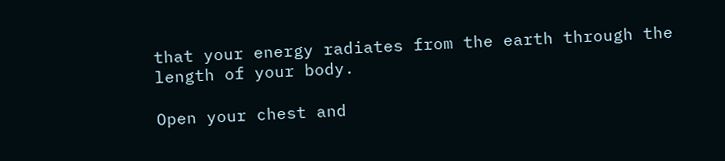that your energy radiates from the earth through the length of your body.

Open your chest and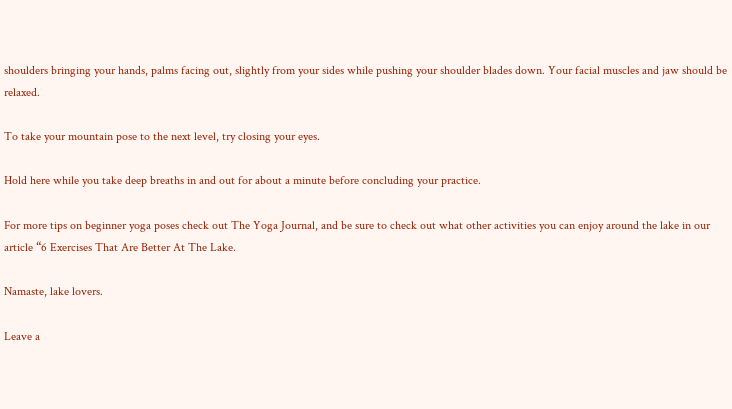shoulders bringing your hands, palms facing out, slightly from your sides while pushing your shoulder blades down. Your facial muscles and jaw should be relaxed.

To take your mountain pose to the next level, try closing your eyes.

Hold here while you take deep breaths in and out for about a minute before concluding your practice.

For more tips on beginner yoga poses check out The Yoga Journal, and be sure to check out what other activities you can enjoy around the lake in our article “6 Exercises That Are Better At The Lake.

Namaste, lake lovers.

Leave a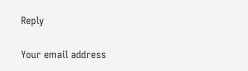Reply

Your email address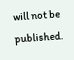will not be published.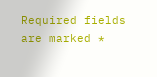Required fields are marked *